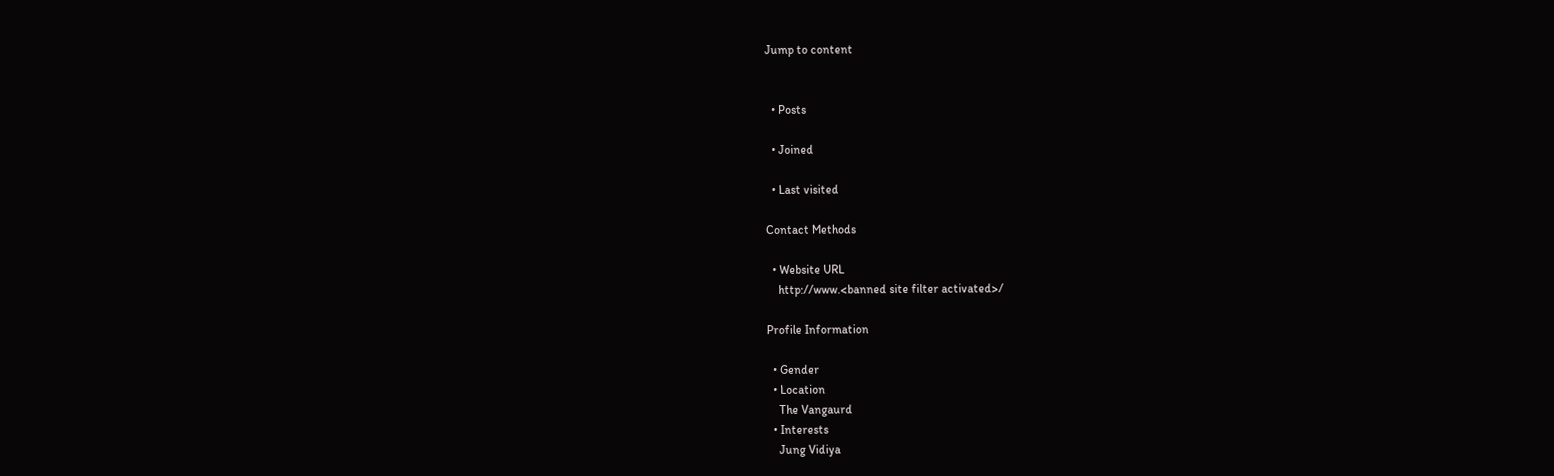Jump to content


  • Posts

  • Joined

  • Last visited

Contact Methods

  • Website URL
    http://www.<banned site filter activated>/

Profile Information

  • Gender
  • Location
    The Vangaurd
  • Interests
    Jung Vidiya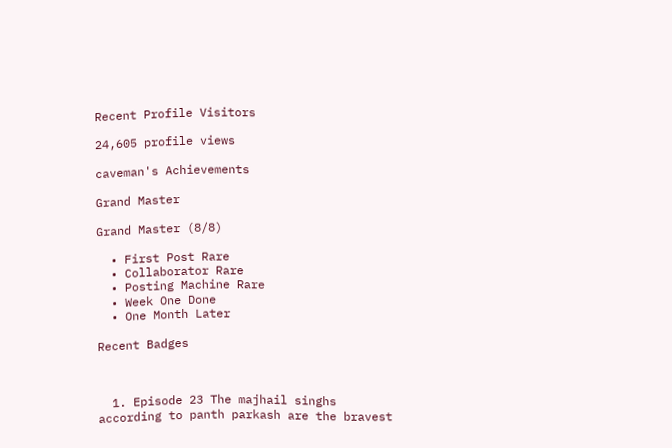Recent Profile Visitors

24,605 profile views

caveman's Achievements

Grand Master

Grand Master (8/8)

  • First Post Rare
  • Collaborator Rare
  • Posting Machine Rare
  • Week One Done
  • One Month Later

Recent Badges



  1. Episode 23 The majhail singhs according to panth parkash are the bravest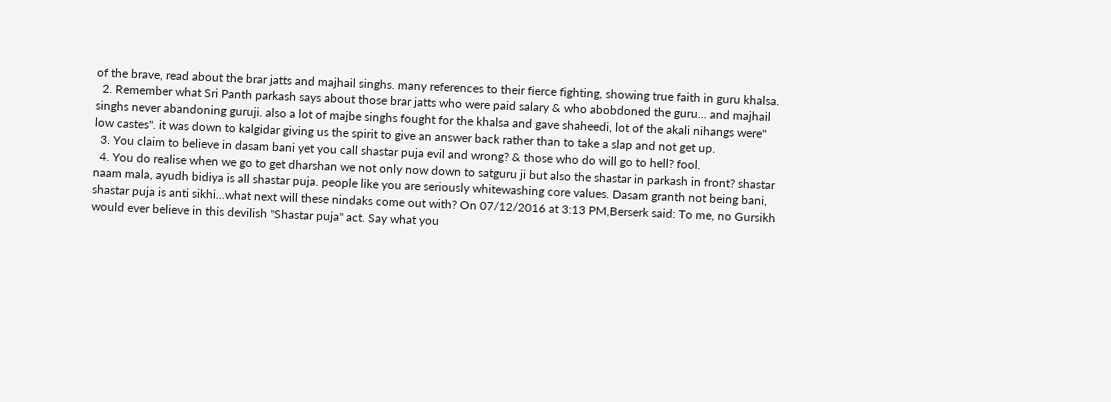of the brave, read about the brar jatts and majhail singhs. many references to their fierce fighting, showing true faith in guru khalsa.
  2. Remember what Sri Panth parkash says about those brar jatts who were paid salary & who abobdoned the guru... and majhail singhs never abandoning guruji. also a lot of majbe singhs fought for the khalsa and gave shaheedi, lot of the akali nihangs were" low castes". it was down to kalgidar giving us the spirit to give an answer back rather than to take a slap and not get up.
  3. You claim to believe in dasam bani yet you call shastar puja evil and wrong? & those who do will go to hell? fool.
  4. You do realise when we go to get dharshan we not only now down to satguru ji but also the shastar in parkash in front? shastar naam mala, ayudh bidiya is all shastar puja. people like you are seriously whitewashing core values. Dasam granth not being bani, shastar puja is anti sikhi...what next will these nindaks come out with? On 07/12/2016 at 3:13 PM,Berserk said: To me, no Gursikh would ever believe in this devilish "Shastar puja" act. Say what you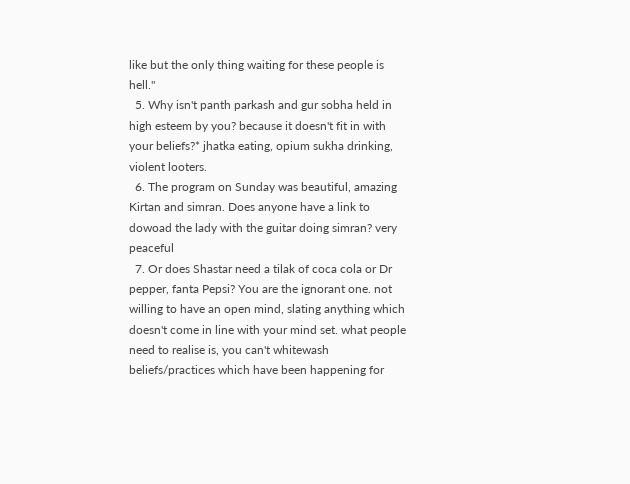like but the only thing waiting for these people is hell."
  5. Why isn't panth parkash and gur sobha held in high esteem by you? because it doesn't fit in with your beliefs?* jhatka eating, opium sukha drinking, violent looters.
  6. The program on Sunday was beautiful, amazing Kirtan and simran. Does anyone have a link to dowoad the lady with the guitar doing simran? very peaceful
  7. Or does Shastar need a tilak of coca cola or Dr pepper, fanta Pepsi? You are the ignorant one. not willing to have an open mind, slating anything which doesn't come in line with your mind set. what people need to realise is, you can't whitewash beliefs/practices which have been happening for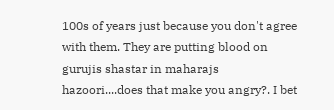100s of years just because you don't agree with them. They are putting blood on gurujis shastar in maharajs hazoori....does that make you angry?. I bet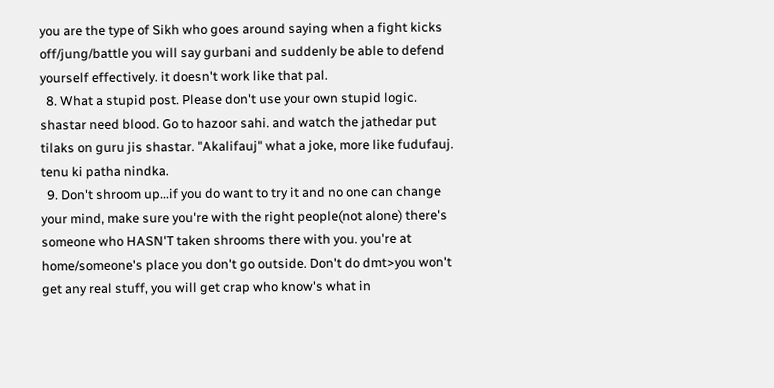you are the type of Sikh who goes around saying when a fight kicks off/jung/battle you will say gurbani and suddenly be able to defend yourself effectively. it doesn't work like that pal.
  8. What a stupid post. Please don't use your own stupid logic. shastar need blood. Go to hazoor sahi. and watch the jathedar put tilaks on guru jis shastar. "Akalifauj" what a joke, more like fudufauj. tenu ki patha nindka.
  9. Don't shroom up...if you do want to try it and no one can change your mind, make sure you're with the right people(not alone) there's someone who HASN'T taken shrooms there with you. you're at home/someone's place you don't go outside. Don't do dmt>you won't get any real stuff, you will get crap who know's what in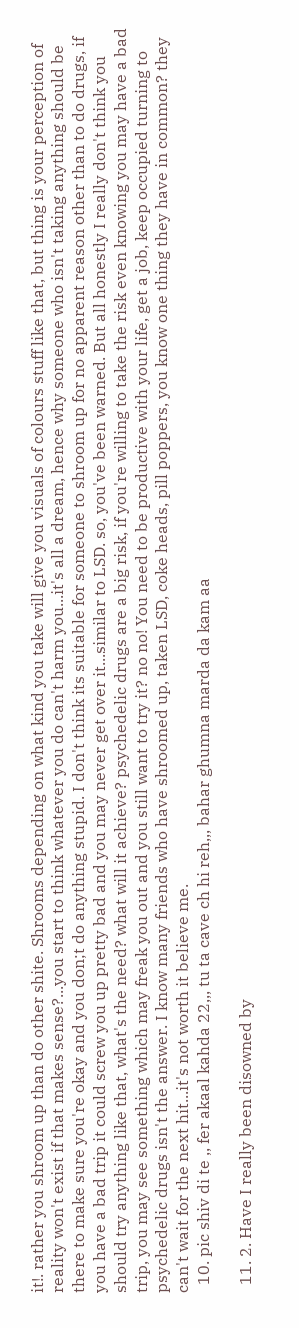it!. rather you shroom up than do other shite. Shrooms depending on what kind you take will give you visuals of colours stuff like that, but thing is your perception of reality won't exist if that makes sense?...you start to think whatever you do can't harm you...it's all a dream, hence why someone who isn't taking anything should be there to make sure you're okay and you don;t do anything stupid. I don't think its suitable for someone to shroom up for no apparent reason other than to do drugs, if you have a bad trip it could screw you up pretty bad and you may never get over it...similar to LSD. so, you've been warned. But all honestly I really don't think you should try anything like that, what's the need? what will it achieve? psychedelic drugs are a big risk, if you're willing to take the risk even knowing you may have a bad trip, you may see something which may freak you out and you still want to try it? no no! You need to be productive with your life, get a job, keep occupied turning to psychedelic drugs isn't the answer. I know many friends who have shroomed up, taken LSD, coke heads, pill poppers, you know one thing they have in common? they can't wait for the next hit...it's not worth it believe me.
  10. pic shiv di te ,, fer akaal kahda 22,,, tu ta cave ch hi reh,,, bahar ghumna marda da kam aa

  11. 2. Have I really been disowned by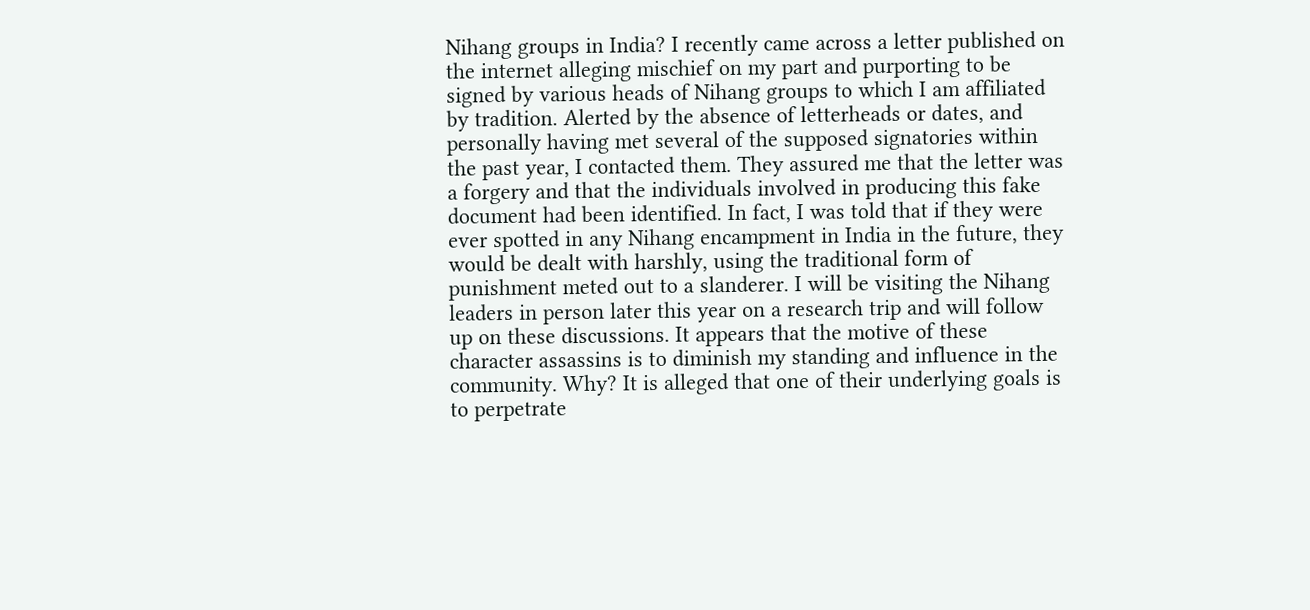Nihang groups in India? I recently came across a letter published on the internet alleging mischief on my part and purporting to be signed by various heads of Nihang groups to which I am affiliated by tradition. Alerted by the absence of letterheads or dates, and personally having met several of the supposed signatories within the past year, I contacted them. They assured me that the letter was a forgery and that the individuals involved in producing this fake document had been identified. In fact, I was told that if they were ever spotted in any Nihang encampment in India in the future, they would be dealt with harshly, using the traditional form of punishment meted out to a slanderer. I will be visiting the Nihang leaders in person later this year on a research trip and will follow up on these discussions. It appears that the motive of these character assassins is to diminish my standing and influence in the community. Why? It is alleged that one of their underlying goals is to perpetrate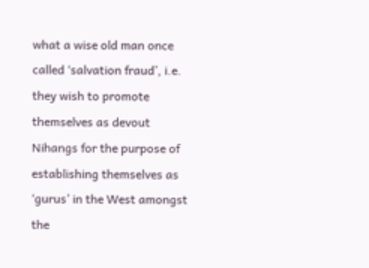what a wise old man once called ‘salvation fraud’, i.e. they wish to promote themselves as devout Nihangs for the purpose of establishing themselves as ‘gurus’ in the West amongst the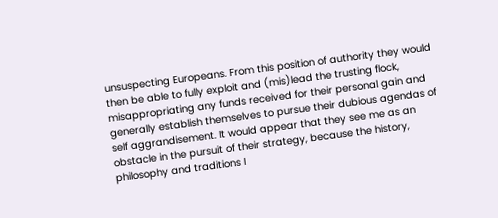unsuspecting Europeans. From this position of authority they would then be able to fully exploit and (mis)lead the trusting flock, misappropriating any funds received for their personal gain and generally establish themselves to pursue their dubious agendas of self aggrandisement. It would appear that they see me as an obstacle in the pursuit of their strategy, because the history, philosophy and traditions I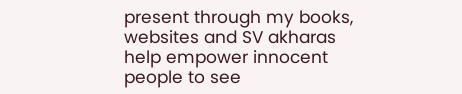present through my books, websites and SV akharas help empower innocent people to see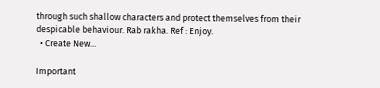through such shallow characters and protect themselves from their despicable behaviour. Rab rakha. Ref : Enjoy.
  • Create New...

Important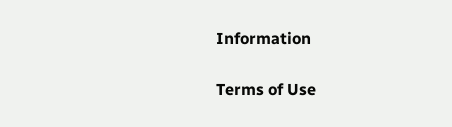Information

Terms of Use